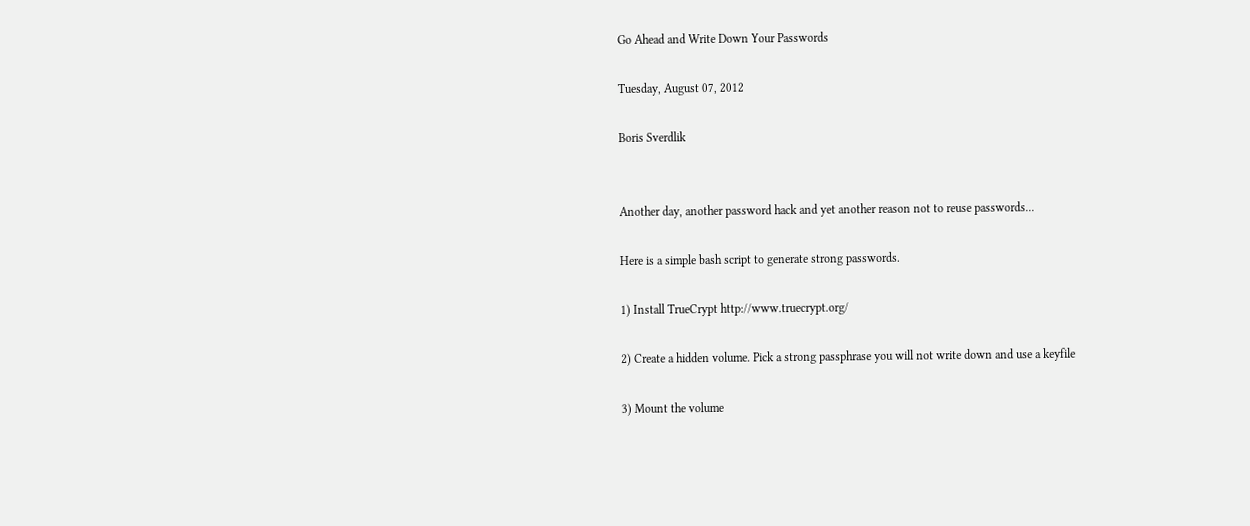Go Ahead and Write Down Your Passwords

Tuesday, August 07, 2012

Boris Sverdlik


Another day, another password hack and yet another reason not to reuse passwords...

Here is a simple bash script to generate strong passwords.

1) Install TrueCrypt http://www.truecrypt.org/

2) Create a hidden volume. Pick a strong passphrase you will not write down and use a keyfile

3) Mount the volume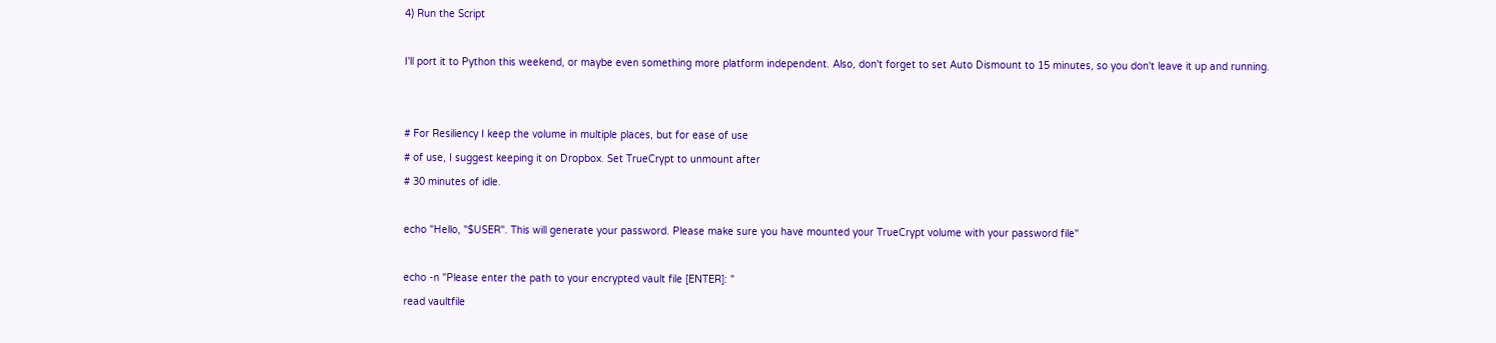4) Run the Script

I'll port it to Python this weekend, or maybe even something more platform independent. Also, don't forget to set Auto Dismount to 15 minutes, so you don't leave it up and running.


# For Resiliency I keep the volume in multiple places, but for ease of use
# of use, I suggest keeping it on Dropbox. Set TrueCrypt to unmount after
# 30 minutes of idle.

echo "Hello, "$USER". This will generate your password. Please make sure you have mounted your TrueCrypt volume with your password file"

echo -n "Please enter the path to your encrypted vault file [ENTER]: "
read vaultfile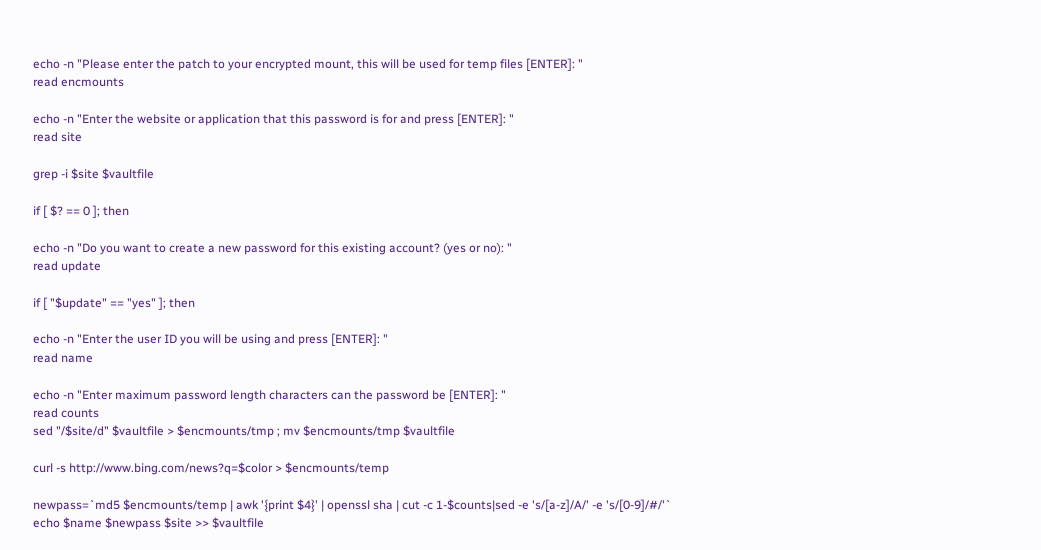echo -n "Please enter the patch to your encrypted mount, this will be used for temp files [ENTER]: "
read encmounts

echo -n "Enter the website or application that this password is for and press [ENTER]: "
read site

grep -i $site $vaultfile

if [ $? == 0 ]; then

echo -n "Do you want to create a new password for this existing account? (yes or no): "
read update

if [ "$update" == "yes" ]; then

echo -n "Enter the user ID you will be using and press [ENTER]: "
read name

echo -n "Enter maximum password length characters can the password be [ENTER]: "
read counts
sed "/$site/d" $vaultfile > $encmounts/tmp ; mv $encmounts/tmp $vaultfile

curl -s http://www.bing.com/news?q=$color > $encmounts/temp

newpass=`md5 $encmounts/temp | awk '{print $4}' | openssl sha | cut -c 1-$counts|sed -e 's/[a-z]/A/' -e 's/[0-9]/#/'`
echo $name $newpass $site >> $vaultfile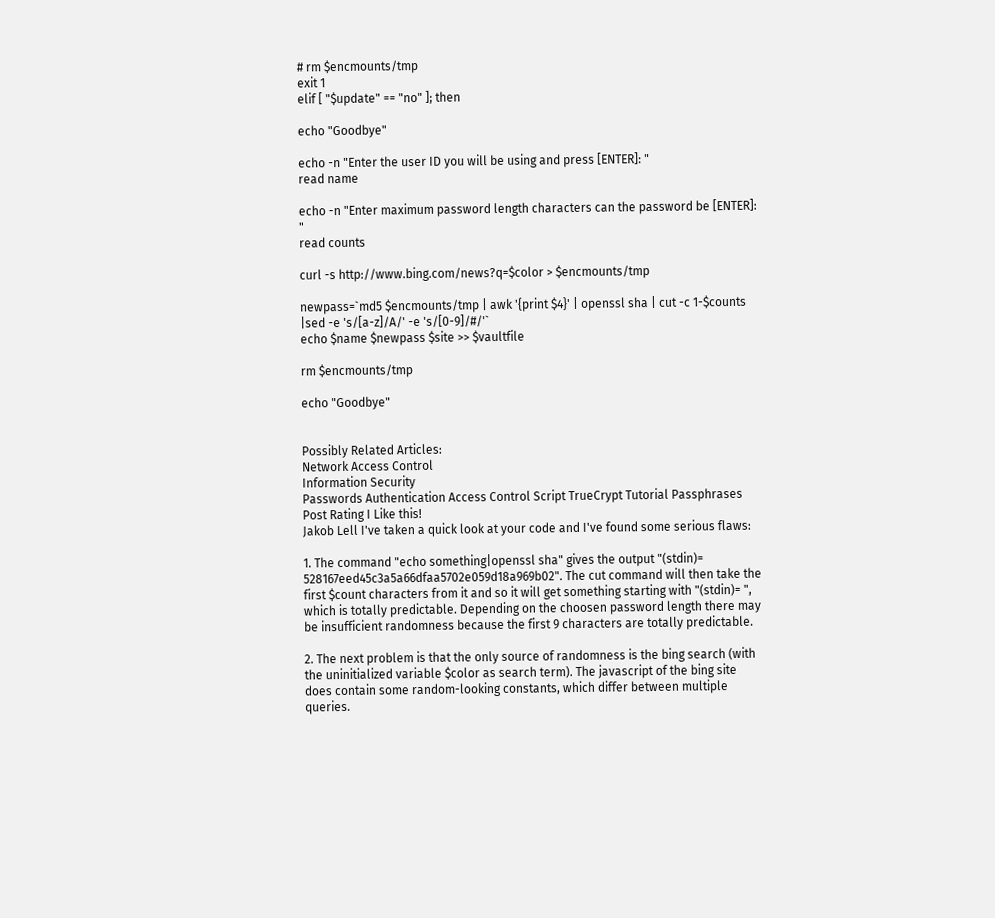# rm $encmounts/tmp
exit 1
elif [ "$update" == "no" ]; then

echo "Goodbye"

echo -n "Enter the user ID you will be using and press [ENTER]: "
read name

echo -n "Enter maximum password length characters can the password be [ENTER]: "
read counts

curl -s http://www.bing.com/news?q=$color > $encmounts/tmp

newpass=`md5 $encmounts/tmp | awk '{print $4}' | openssl sha | cut -c 1-$counts |sed -e 's/[a-z]/A/' -e 's/[0-9]/#/'`
echo $name $newpass $site >> $vaultfile

rm $encmounts/tmp

echo "Goodbye"


Possibly Related Articles:
Network Access Control
Information Security
Passwords Authentication Access Control Script TrueCrypt Tutorial Passphrases
Post Rating I Like this!
Jakob Lell I've taken a quick look at your code and I've found some serious flaws:

1. The command "echo something|openssl sha" gives the output "(stdin)= 528167eed45c3a5a66dfaa5702e059d18a969b02". The cut command will then take the first $count characters from it and so it will get something starting with "(stdin)= ", which is totally predictable. Depending on the choosen password length there may be insufficient randomness because the first 9 characters are totally predictable.

2. The next problem is that the only source of randomness is the bing search (with the uninitialized variable $color as search term). The javascript of the bing site does contain some random-looking constants, which differ between multiple queries.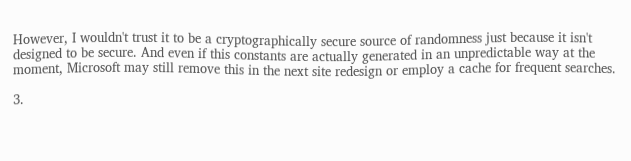However, I wouldn't trust it to be a cryptographically secure source of randomness just because it isn't designed to be secure. And even if this constants are actually generated in an unpredictable way at the moment, Microsoft may still remove this in the next site redesign or employ a cache for frequent searches.

3.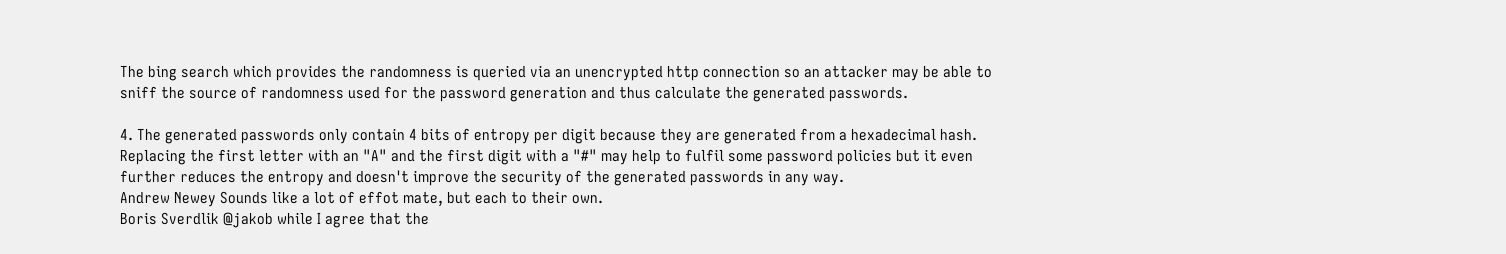The bing search which provides the randomness is queried via an unencrypted http connection so an attacker may be able to sniff the source of randomness used for the password generation and thus calculate the generated passwords.

4. The generated passwords only contain 4 bits of entropy per digit because they are generated from a hexadecimal hash. Replacing the first letter with an "A" and the first digit with a "#" may help to fulfil some password policies but it even further reduces the entropy and doesn't improve the security of the generated passwords in any way.
Andrew Newey Sounds like a lot of effot mate, but each to their own.
Boris Sverdlik @jakob while I agree that the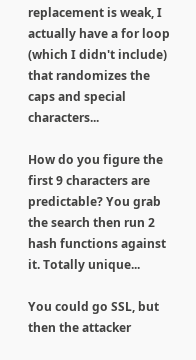replacement is weak, I actually have a for loop (which I didn't include) that randomizes the caps and special characters...

How do you figure the first 9 characters are predictable? You grab the search then run 2 hash functions against it. Totally unique...

You could go SSL, but then the attacker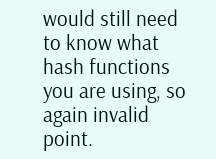would still need to know what hash functions you are using, so again invalid point.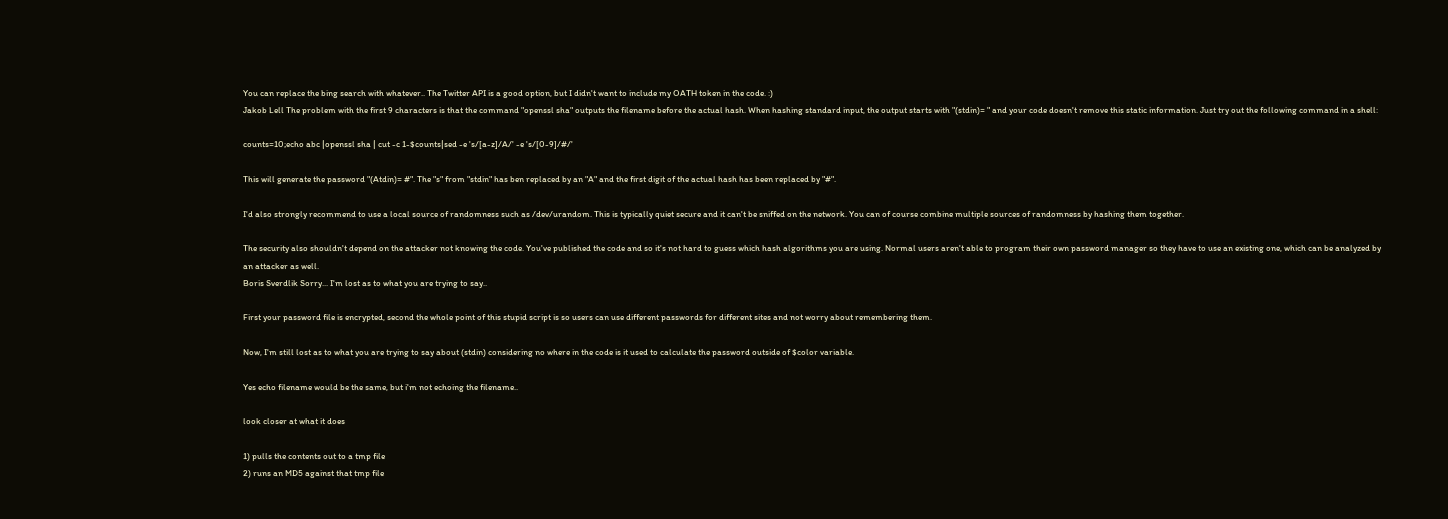You can replace the bing search with whatever.. The Twitter API is a good option, but I didn't want to include my OATH token in the code. :)
Jakob Lell The problem with the first 9 characters is that the command "openssl sha" outputs the filename before the actual hash. When hashing standard input, the output starts with "(stdin)= " and your code doesn't remove this static information. Just try out the following command in a shell:

counts=10;echo abc |openssl sha | cut -c 1-$counts|sed -e 's/[a-z]/A/' -e 's/[0-9]/#/'

This will generate the password "(Atdin)= #". The "s" from "stdin" has ben replaced by an "A" and the first digit of the actual hash has been replaced by "#".

I'd also strongly recommend to use a local source of randomness such as /dev/urandom. This is typically quiet secure and it can't be sniffed on the network. You can of course combine multiple sources of randomness by hashing them together.

The security also shouldn't depend on the attacker not knowing the code. You've published the code and so it's not hard to guess which hash algorithms you are using. Normal users aren't able to program their own password manager so they have to use an existing one, which can be analyzed by an attacker as well.
Boris Sverdlik Sorry... I'm lost as to what you are trying to say..

First your password file is encrypted, second the whole point of this stupid script is so users can use different passwords for different sites and not worry about remembering them.

Now, I'm still lost as to what you are trying to say about (stdin) considering no where in the code is it used to calculate the password outside of $color variable.

Yes echo filename would be the same, but i'm not echoing the filename..

look closer at what it does

1) pulls the contents out to a tmp file
2) runs an MD5 against that tmp file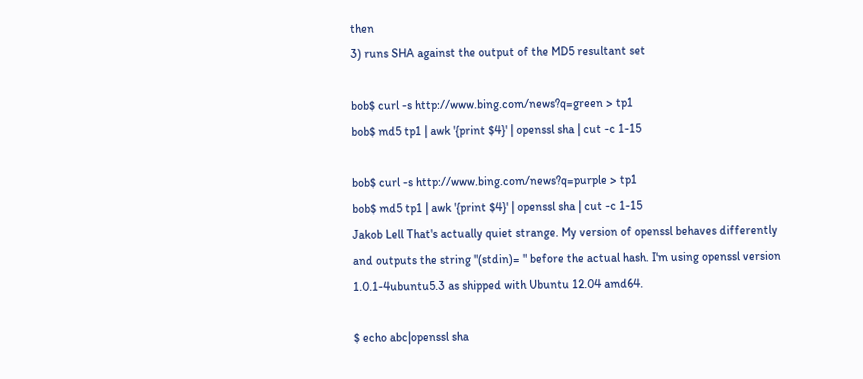then
3) runs SHA against the output of the MD5 resultant set

bob$ curl -s http://www.bing.com/news?q=green > tp1
bob$ md5 tp1 | awk '{print $4}' | openssl sha | cut -c 1-15

bob$ curl -s http://www.bing.com/news?q=purple > tp1
bob$ md5 tp1 | awk '{print $4}' | openssl sha | cut -c 1-15
Jakob Lell That's actually quiet strange. My version of openssl behaves differently and outputs the string "(stdin)= " before the actual hash. I'm using openssl version 1.0.1-4ubuntu5.3 as shipped with Ubuntu 12.04 amd64.

$ echo abc|openssl sha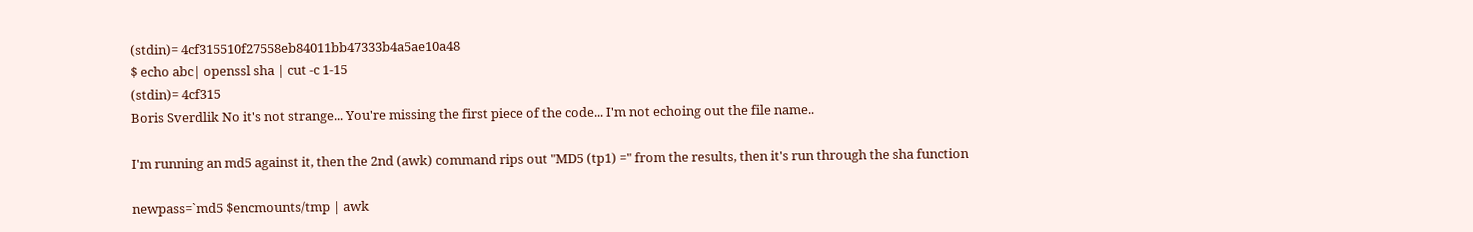(stdin)= 4cf315510f27558eb84011bb47333b4a5ae10a48
$ echo abc| openssl sha | cut -c 1-15
(stdin)= 4cf315
Boris Sverdlik No it's not strange... You're missing the first piece of the code... I'm not echoing out the file name..

I'm running an md5 against it, then the 2nd (awk) command rips out "MD5 (tp1) =" from the results, then it's run through the sha function

newpass=`md5 $encmounts/tmp | awk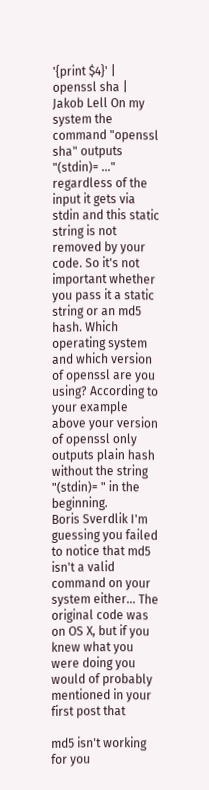'{print $4}' | openssl sha |
Jakob Lell On my system the command "openssl sha" outputs "(stdin)= ..." regardless of the input it gets via stdin and this static string is not removed by your code. So it's not important whether you pass it a static string or an md5 hash. Which operating system and which version of openssl are you using? According to your example above your version of openssl only outputs plain hash without the string "(stdin)= " in the beginning.
Boris Sverdlik I'm guessing you failed to notice that md5 isn't a valid command on your system either... The original code was on OS X, but if you knew what you were doing you would of probably mentioned in your first post that

md5 isn't working for you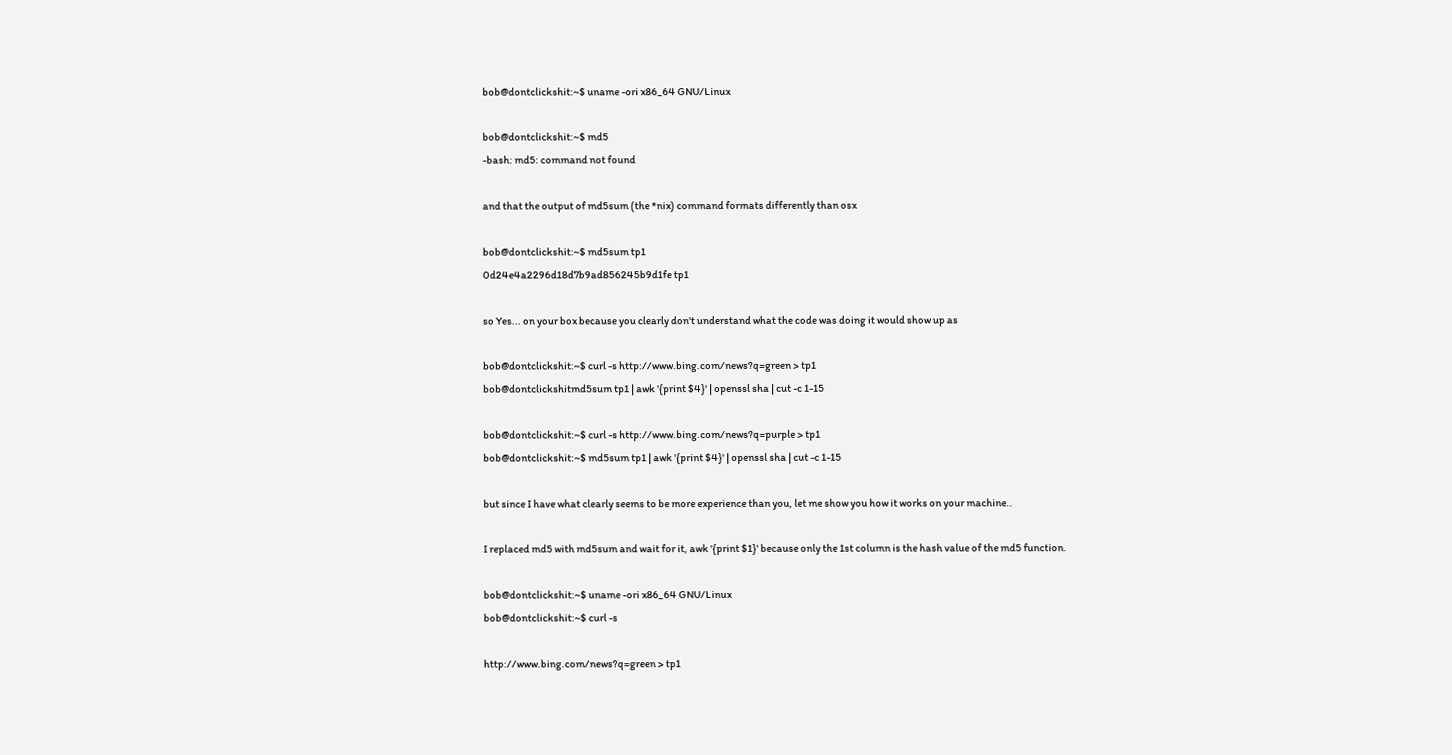bob@dontclickshit:~$ uname -ori x86_64 GNU/Linux

bob@dontclickshit:~$ md5
-bash: md5: command not found

and that the output of md5sum (the *nix) command formats differently than osx

bob@dontclickshit:~$ md5sum tp1
0d24e4a2296d18d7b9ad856245b9d1fe tp1

so Yes... on your box because you clearly don't understand what the code was doing it would show up as

bob@dontclickshit:~$ curl -s http://www.bing.com/news?q=green > tp1
bob@dontclickshitmd5sum tp1 | awk '{print $4}' | openssl sha | cut -c 1-15

bob@dontclickshit:~$ curl -s http://www.bing.com/news?q=purple > tp1
bob@dontclickshit:~$ md5sum tp1 | awk '{print $4}' | openssl sha | cut -c 1-15

but since I have what clearly seems to be more experience than you, let me show you how it works on your machine..

I replaced md5 with md5sum and wait for it, awk '{print $1}' because only the 1st column is the hash value of the md5 function.

bob@dontclickshit:~$ uname -ori x86_64 GNU/Linux
bob@dontclickshit:~$ curl -s

http://www.bing.com/news?q=green > tp1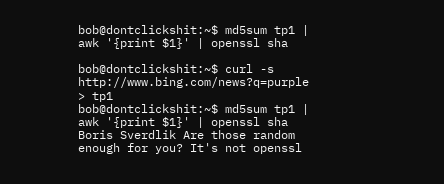bob@dontclickshit:~$ md5sum tp1 | awk '{print $1}' | openssl sha

bob@dontclickshit:~$ curl -s http://www.bing.com/news?q=purple > tp1
bob@dontclickshit:~$ md5sum tp1 | awk '{print $1}' | openssl sha
Boris Sverdlik Are those random enough for you? It's not openssl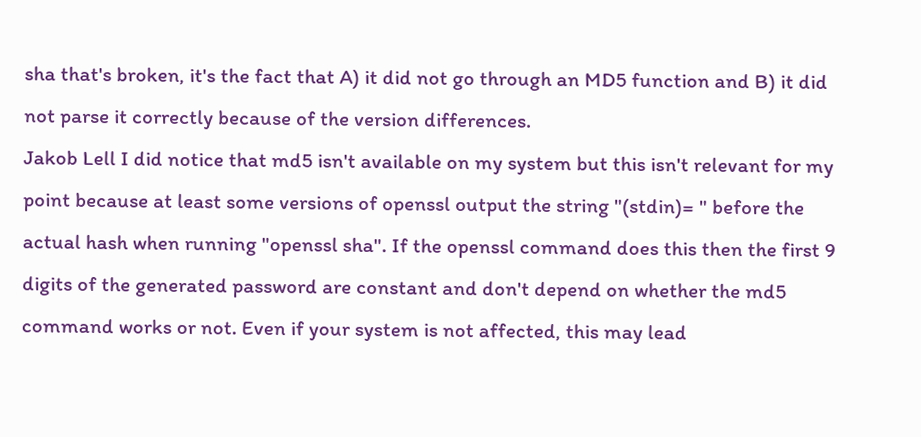sha that's broken, it's the fact that A) it did not go through an MD5 function and B) it did not parse it correctly because of the version differences.
Jakob Lell I did notice that md5 isn't available on my system but this isn't relevant for my point because at least some versions of openssl output the string "(stdin)= " before the actual hash when running "openssl sha". If the openssl command does this then the first 9 digits of the generated password are constant and don't depend on whether the md5 command works or not. Even if your system is not affected, this may lead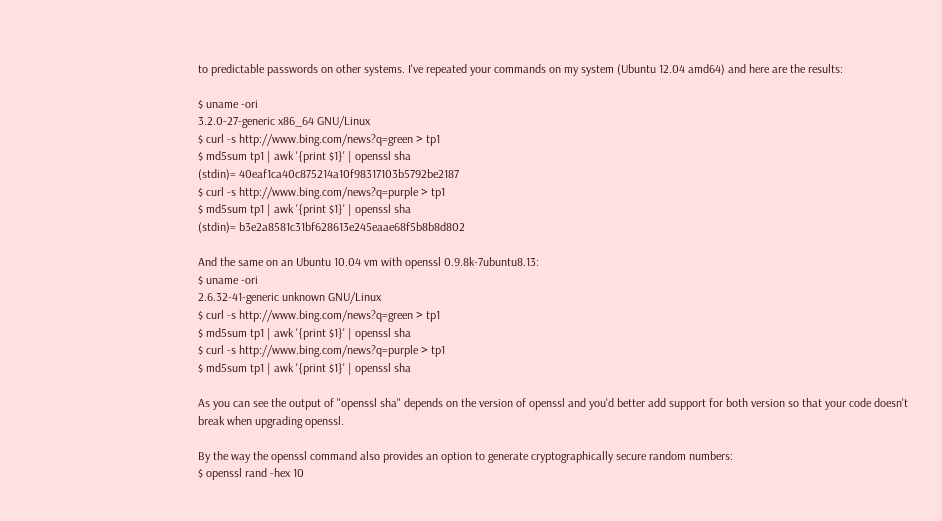to predictable passwords on other systems. I've repeated your commands on my system (Ubuntu 12.04 amd64) and here are the results:

$ uname -ori
3.2.0-27-generic x86_64 GNU/Linux
$ curl -s http://www.bing.com/news?q=green > tp1
$ md5sum tp1 | awk '{print $1}' | openssl sha
(stdin)= 40eaf1ca40c875214a10f98317103b5792be2187
$ curl -s http://www.bing.com/news?q=purple > tp1
$ md5sum tp1 | awk '{print $1}' | openssl sha
(stdin)= b3e2a8581c31bf628613e245eaae68f5b8b8d802

And the same on an Ubuntu 10.04 vm with openssl 0.9.8k-7ubuntu8.13:
$ uname -ori
2.6.32-41-generic unknown GNU/Linux
$ curl -s http://www.bing.com/news?q=green > tp1
$ md5sum tp1 | awk '{print $1}' | openssl sha
$ curl -s http://www.bing.com/news?q=purple > tp1
$ md5sum tp1 | awk '{print $1}' | openssl sha

As you can see the output of "openssl sha" depends on the version of openssl and you'd better add support for both version so that your code doesn't break when upgrading openssl.

By the way the openssl command also provides an option to generate cryptographically secure random numbers:
$ openssl rand -hex 10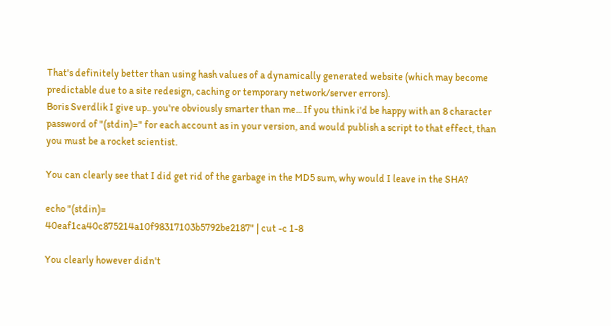That's definitely better than using hash values of a dynamically generated website (which may become predictable due to a site redesign, caching or temporary network/server errors).
Boris Sverdlik I give up.. you're obviously smarter than me... If you think i'd be happy with an 8 character password of "(stdin)=" for each account as in your version, and would publish a script to that effect, than you must be a rocket scientist.

You can clearly see that I did get rid of the garbage in the MD5 sum, why would I leave in the SHA?

echo "(stdin)=
40eaf1ca40c875214a10f98317103b5792be2187" | cut -c 1-8

You clearly however didn't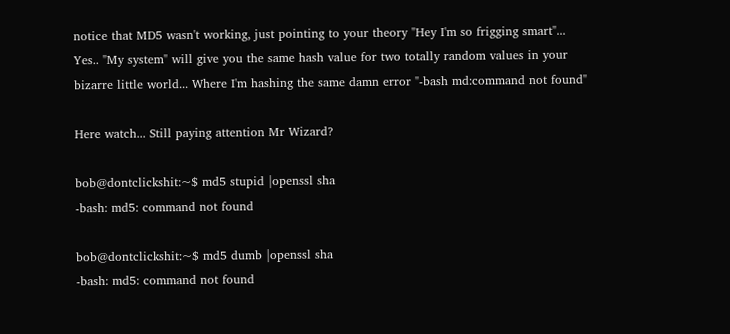notice that MD5 wasn't working, just pointing to your theory "Hey I'm so frigging smart"... Yes.. "My system" will give you the same hash value for two totally random values in your bizarre little world... Where I'm hashing the same damn error "-bash md:command not found"

Here watch... Still paying attention Mr Wizard?

bob@dontclickshit:~$ md5 stupid |openssl sha
-bash: md5: command not found

bob@dontclickshit:~$ md5 dumb |openssl sha
-bash: md5: command not found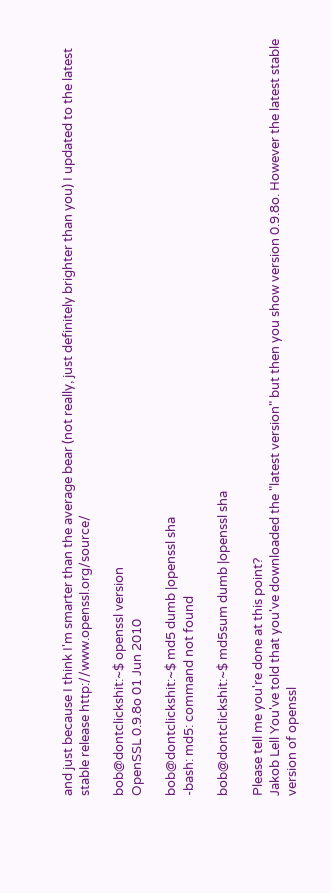and just because I think I'm smarter than the average bear (not really, just definitely brighter than you) I updated to the latest stable release http://www.openssl.org/source/

bob@dontclickshit:~$ openssl version
OpenSSL 0.9.8o 01 Jun 2010

bob@dontclickshit:~$ md5 dumb |openssl sha
-bash: md5: command not found

bob@dontclickshit:~$ md5sum dumb |openssl sha

Please tell me you're done at this point?
Jakob Lell You've told that you've downloaded the "latest version" but then you show version 0.9.8o. However the latest stable version of openssl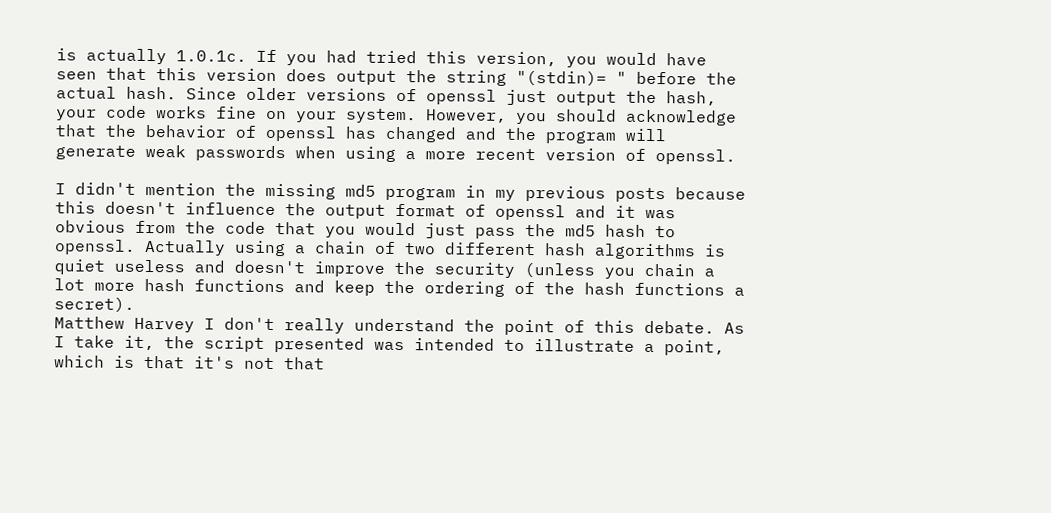is actually 1.0.1c. If you had tried this version, you would have seen that this version does output the string "(stdin)= " before the actual hash. Since older versions of openssl just output the hash, your code works fine on your system. However, you should acknowledge that the behavior of openssl has changed and the program will generate weak passwords when using a more recent version of openssl.

I didn't mention the missing md5 program in my previous posts because this doesn't influence the output format of openssl and it was obvious from the code that you would just pass the md5 hash to openssl. Actually using a chain of two different hash algorithms is quiet useless and doesn't improve the security (unless you chain a lot more hash functions and keep the ordering of the hash functions a secret).
Matthew Harvey I don't really understand the point of this debate. As I take it, the script presented was intended to illustrate a point, which is that it's not that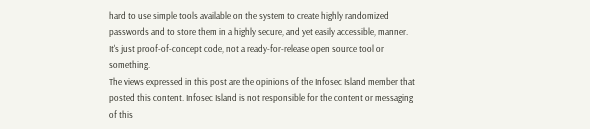hard to use simple tools available on the system to create highly randomized passwords and to store them in a highly secure, and yet easily accessible, manner. It's just proof-of-concept code, not a ready-for-release open source tool or something.
The views expressed in this post are the opinions of the Infosec Island member that posted this content. Infosec Island is not responsible for the content or messaging of this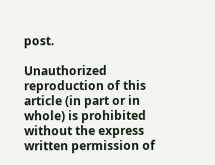post.

Unauthorized reproduction of this article (in part or in whole) is prohibited without the express written permission of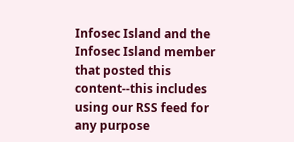Infosec Island and the Infosec Island member that posted this content--this includes using our RSS feed for any purpose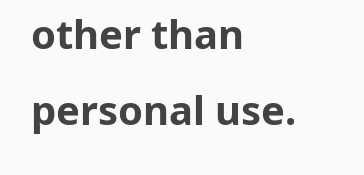other than personal use.